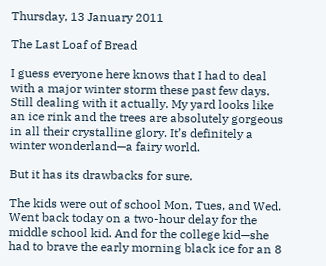Thursday, 13 January 2011

The Last Loaf of Bread

I guess everyone here knows that I had to deal with a major winter storm these past few days. Still dealing with it actually. My yard looks like an ice rink and the trees are absolutely gorgeous in all their crystalline glory. It’s definitely a winter wonderland—a fairy world.

But it has its drawbacks for sure.

The kids were out of school Mon, Tues, and Wed. Went back today on a two-hour delay for the middle school kid. And for the college kid—she had to brave the early morning black ice for an 8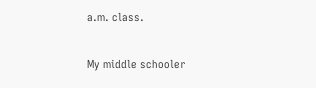a.m. class.

My middle schooler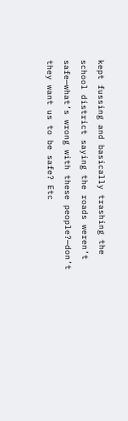kept fussing and basically trashing the school district saying the roads weren’t safe—what’s wrong with these people?—don’t they want us to be safe? Etc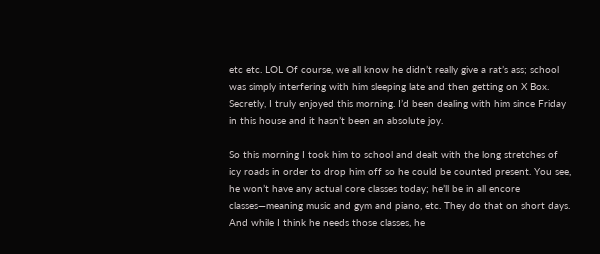etc etc. LOL Of course, we all know he didn’t really give a rat’s ass; school was simply interfering with him sleeping late and then getting on X Box. Secretly, I truly enjoyed this morning. I’d been dealing with him since Friday in this house and it hasn’t been an absolute joy.

So this morning I took him to school and dealt with the long stretches of icy roads in order to drop him off so he could be counted present. You see, he won’t have any actual core classes today; he’ll be in all encore classes—meaning music and gym and piano, etc. They do that on short days. And while I think he needs those classes, he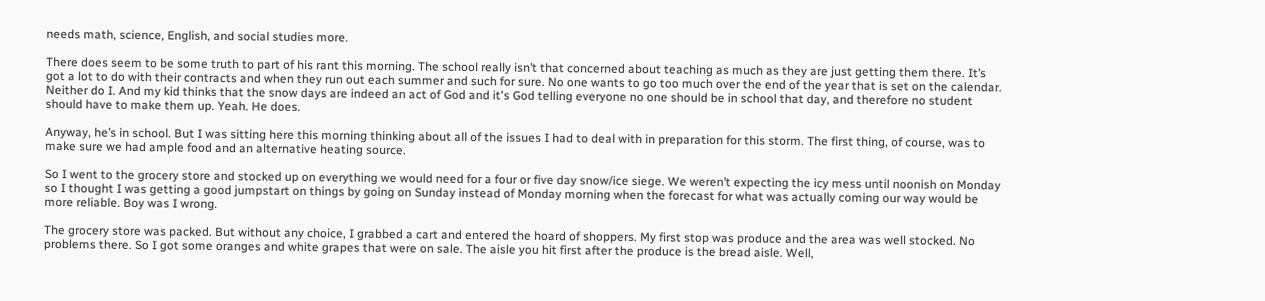needs math, science, English, and social studies more.

There does seem to be some truth to part of his rant this morning. The school really isn’t that concerned about teaching as much as they are just getting them there. It’s got a lot to do with their contracts and when they run out each summer and such for sure. No one wants to go too much over the end of the year that is set on the calendar. Neither do I. And my kid thinks that the snow days are indeed an act of God and it's God telling everyone no one should be in school that day, and therefore no student should have to make them up. Yeah. He does.

Anyway, he’s in school. But I was sitting here this morning thinking about all of the issues I had to deal with in preparation for this storm. The first thing, of course, was to make sure we had ample food and an alternative heating source.

So I went to the grocery store and stocked up on everything we would need for a four or five day snow/ice siege. We weren’t expecting the icy mess until noonish on Monday so I thought I was getting a good jumpstart on things by going on Sunday instead of Monday morning when the forecast for what was actually coming our way would be more reliable. Boy was I wrong.

The grocery store was packed. But without any choice, I grabbed a cart and entered the hoard of shoppers. My first stop was produce and the area was well stocked. No problems there. So I got some oranges and white grapes that were on sale. The aisle you hit first after the produce is the bread aisle. Well,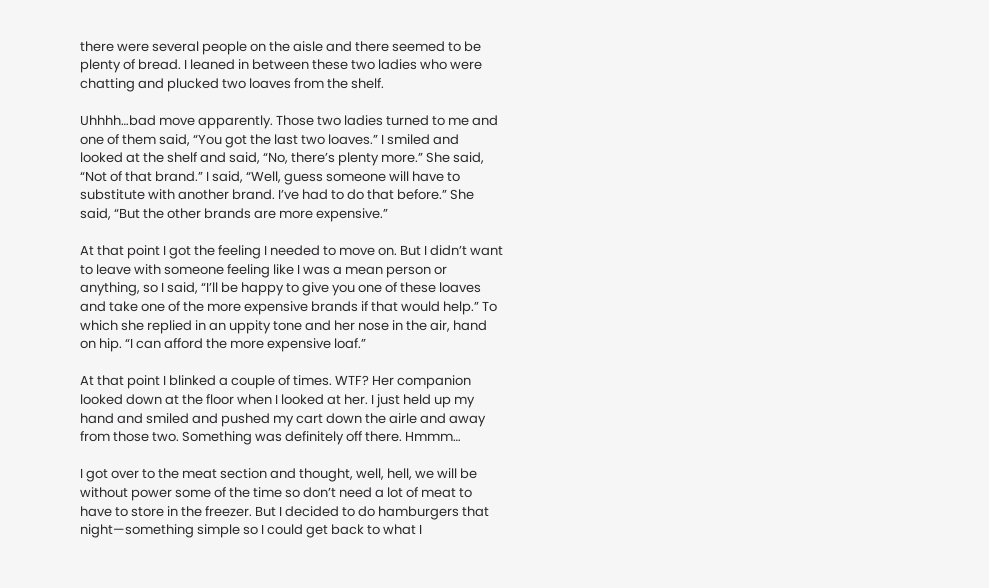there were several people on the aisle and there seemed to be plenty of bread. I leaned in between these two ladies who were chatting and plucked two loaves from the shelf.

Uhhhh…bad move apparently. Those two ladies turned to me and one of them said, “You got the last two loaves.” I smiled and looked at the shelf and said, “No, there’s plenty more.” She said, “Not of that brand.” I said, “Well, guess someone will have to substitute with another brand. I’ve had to do that before.” She said, “But the other brands are more expensive.”

At that point I got the feeling I needed to move on. But I didn’t want to leave with someone feeling like I was a mean person or anything, so I said, “I’ll be happy to give you one of these loaves and take one of the more expensive brands if that would help.” To which she replied in an uppity tone and her nose in the air, hand on hip. “I can afford the more expensive loaf.”

At that point I blinked a couple of times. WTF? Her companion looked down at the floor when I looked at her. I just held up my hand and smiled and pushed my cart down the airle and away from those two. Something was definitely off there. Hmmm…

I got over to the meat section and thought, well, hell, we will be without power some of the time so don’t need a lot of meat to have to store in the freezer. But I decided to do hamburgers that night—something simple so I could get back to what I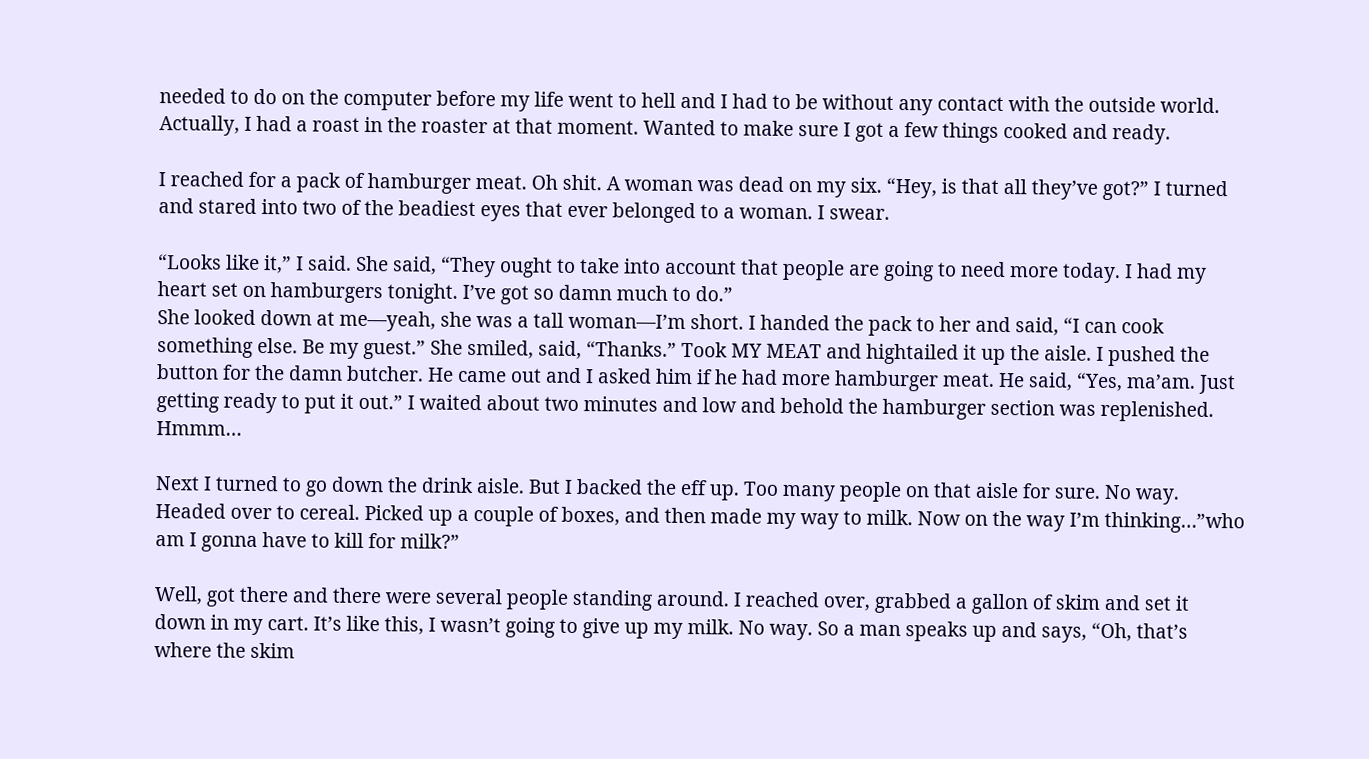needed to do on the computer before my life went to hell and I had to be without any contact with the outside world. Actually, I had a roast in the roaster at that moment. Wanted to make sure I got a few things cooked and ready.

I reached for a pack of hamburger meat. Oh shit. A woman was dead on my six. “Hey, is that all they’ve got?” I turned and stared into two of the beadiest eyes that ever belonged to a woman. I swear.

“Looks like it,” I said. She said, “They ought to take into account that people are going to need more today. I had my heart set on hamburgers tonight. I’ve got so damn much to do.”
She looked down at me—yeah, she was a tall woman—I’m short. I handed the pack to her and said, “I can cook something else. Be my guest.” She smiled, said, “Thanks.” Took MY MEAT and hightailed it up the aisle. I pushed the button for the damn butcher. He came out and I asked him if he had more hamburger meat. He said, “Yes, ma’am. Just getting ready to put it out.” I waited about two minutes and low and behold the hamburger section was replenished. Hmmm…

Next I turned to go down the drink aisle. But I backed the eff up. Too many people on that aisle for sure. No way. Headed over to cereal. Picked up a couple of boxes, and then made my way to milk. Now on the way I’m thinking…”who am I gonna have to kill for milk?”

Well, got there and there were several people standing around. I reached over, grabbed a gallon of skim and set it down in my cart. It’s like this, I wasn’t going to give up my milk. No way. So a man speaks up and says, “Oh, that’s where the skim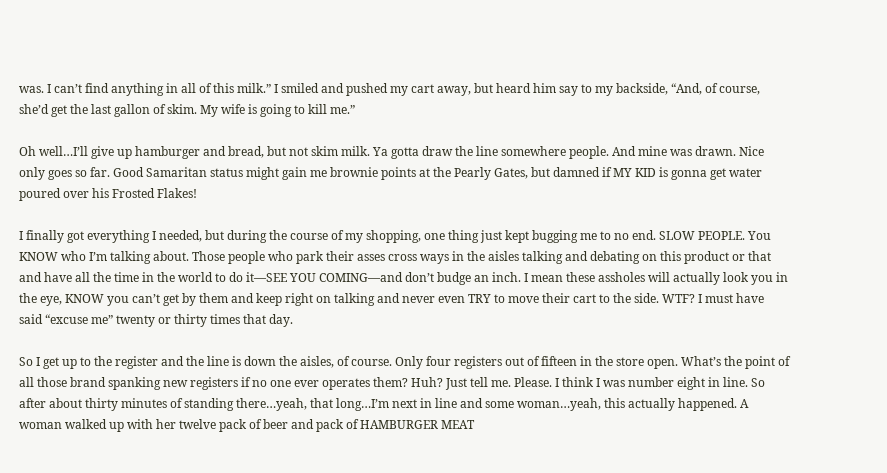was. I can’t find anything in all of this milk.” I smiled and pushed my cart away, but heard him say to my backside, “And, of course, she’d get the last gallon of skim. My wife is going to kill me.”

Oh well…I’ll give up hamburger and bread, but not skim milk. Ya gotta draw the line somewhere people. And mine was drawn. Nice only goes so far. Good Samaritan status might gain me brownie points at the Pearly Gates, but damned if MY KID is gonna get water poured over his Frosted Flakes!

I finally got everything I needed, but during the course of my shopping, one thing just kept bugging me to no end. SLOW PEOPLE. You KNOW who I’m talking about. Those people who park their asses cross ways in the aisles talking and debating on this product or that and have all the time in the world to do it—SEE YOU COMING—and don’t budge an inch. I mean these assholes will actually look you in the eye, KNOW you can’t get by them and keep right on talking and never even TRY to move their cart to the side. WTF? I must have said “excuse me” twenty or thirty times that day.

So I get up to the register and the line is down the aisles, of course. Only four registers out of fifteen in the store open. What’s the point of all those brand spanking new registers if no one ever operates them? Huh? Just tell me. Please. I think I was number eight in line. So after about thirty minutes of standing there…yeah, that long…I’m next in line and some woman…yeah, this actually happened. A woman walked up with her twelve pack of beer and pack of HAMBURGER MEAT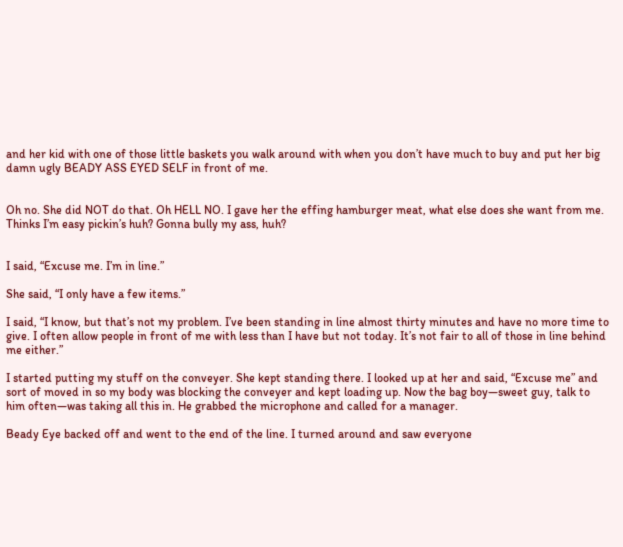and her kid with one of those little baskets you walk around with when you don’t have much to buy and put her big damn ugly BEADY ASS EYED SELF in front of me.


Oh no. She did NOT do that. Oh HELL NO. I gave her the effing hamburger meat, what else does she want from me. Thinks I’m easy pickin’s huh? Gonna bully my ass, huh?


I said, “Excuse me. I’m in line.”

She said, “I only have a few items.”

I said, “I know, but that’s not my problem. I’ve been standing in line almost thirty minutes and have no more time to give. I often allow people in front of me with less than I have but not today. It’s not fair to all of those in line behind me either.”

I started putting my stuff on the conveyer. She kept standing there. I looked up at her and said, “Excuse me” and sort of moved in so my body was blocking the conveyer and kept loading up. Now the bag boy—sweet guy, talk to him often—was taking all this in. He grabbed the microphone and called for a manager.

Beady Eye backed off and went to the end of the line. I turned around and saw everyone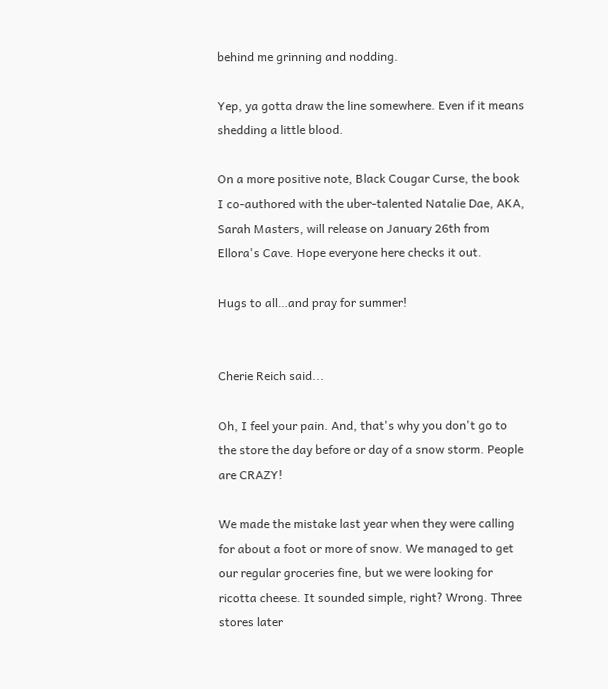behind me grinning and nodding.

Yep, ya gotta draw the line somewhere. Even if it means shedding a little blood.

On a more positive note, Black Cougar Curse, the book I co-authored with the uber-talented Natalie Dae, AKA, Sarah Masters, will release on January 26th from Ellora's Cave. Hope everyone here checks it out.

Hugs to all…and pray for summer!


Cherie Reich said...

Oh, I feel your pain. And, that's why you don't go to the store the day before or day of a snow storm. People are CRAZY!

We made the mistake last year when they were calling for about a foot or more of snow. We managed to get our regular groceries fine, but we were looking for ricotta cheese. It sounded simple, right? Wrong. Three stores later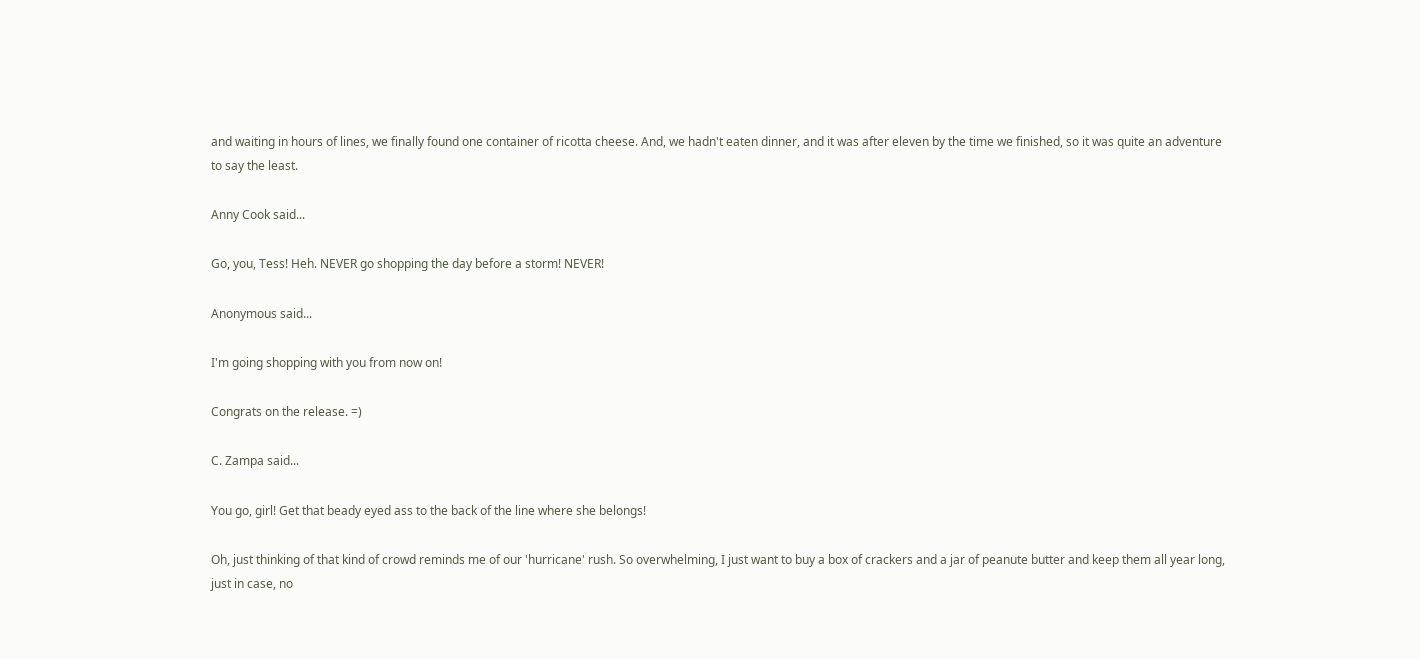and waiting in hours of lines, we finally found one container of ricotta cheese. And, we hadn't eaten dinner, and it was after eleven by the time we finished, so it was quite an adventure to say the least.

Anny Cook said...

Go, you, Tess! Heh. NEVER go shopping the day before a storm! NEVER!

Anonymous said...

I'm going shopping with you from now on!

Congrats on the release. =)

C. Zampa said...

You go, girl! Get that beady eyed ass to the back of the line where she belongs!

Oh, just thinking of that kind of crowd reminds me of our 'hurricane' rush. So overwhelming, I just want to buy a box of crackers and a jar of peanute butter and keep them all year long, just in case, no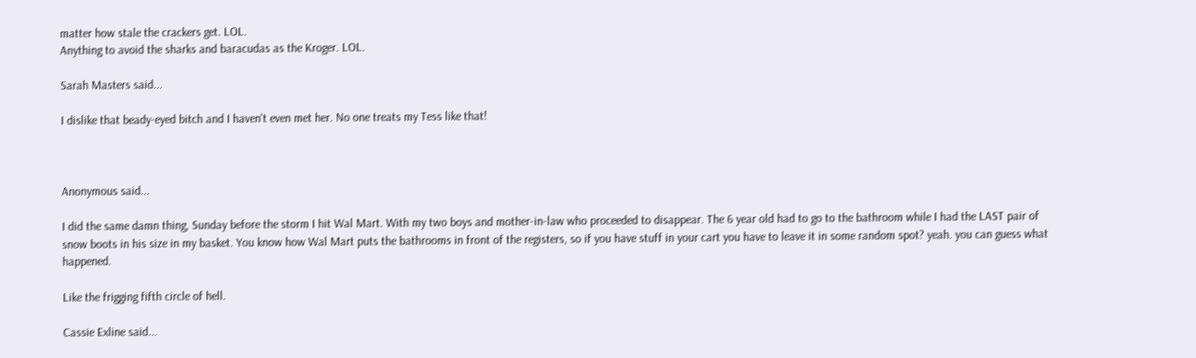matter how stale the crackers get. LOL.
Anything to avoid the sharks and baracudas as the Kroger. LOL.

Sarah Masters said...

I dislike that beady-eyed bitch and I haven't even met her. No one treats my Tess like that!



Anonymous said...

I did the same damn thing, Sunday before the storm I hit Wal Mart. With my two boys and mother-in-law who proceeded to disappear. The 6 year old had to go to the bathroom while I had the LAST pair of snow boots in his size in my basket. You know how Wal Mart puts the bathrooms in front of the registers, so if you have stuff in your cart you have to leave it in some random spot? yeah. you can guess what happened.

Like the frigging fifth circle of hell.

Cassie Exline said...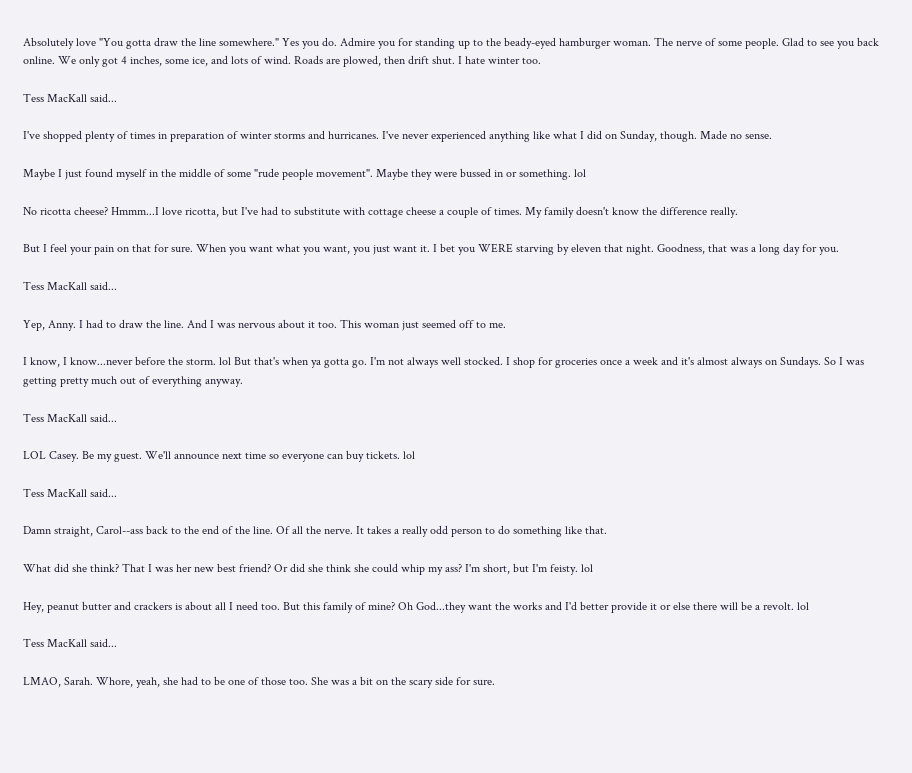Absolutely love "You gotta draw the line somewhere." Yes you do. Admire you for standing up to the beady-eyed hamburger woman. The nerve of some people. Glad to see you back online. We only got 4 inches, some ice, and lots of wind. Roads are plowed, then drift shut. I hate winter too.

Tess MacKall said...

I've shopped plenty of times in preparation of winter storms and hurricanes. I've never experienced anything like what I did on Sunday, though. Made no sense.

Maybe I just found myself in the middle of some "rude people movement". Maybe they were bussed in or something. lol

No ricotta cheese? Hmmm...I love ricotta, but I've had to substitute with cottage cheese a couple of times. My family doesn't know the difference really.

But I feel your pain on that for sure. When you want what you want, you just want it. I bet you WERE starving by eleven that night. Goodness, that was a long day for you.

Tess MacKall said...

Yep, Anny. I had to draw the line. And I was nervous about it too. This woman just seemed off to me.

I know, I know...never before the storm. lol But that's when ya gotta go. I'm not always well stocked. I shop for groceries once a week and it's almost always on Sundays. So I was getting pretty much out of everything anyway.

Tess MacKall said...

LOL Casey. Be my guest. We'll announce next time so everyone can buy tickets. lol

Tess MacKall said...

Damn straight, Carol--ass back to the end of the line. Of all the nerve. It takes a really odd person to do something like that.

What did she think? That I was her new best friend? Or did she think she could whip my ass? I'm short, but I'm feisty. lol

Hey, peanut butter and crackers is about all I need too. But this family of mine? Oh God...they want the works and I'd better provide it or else there will be a revolt. lol

Tess MacKall said...

LMAO, Sarah. Whore, yeah, she had to be one of those too. She was a bit on the scary side for sure.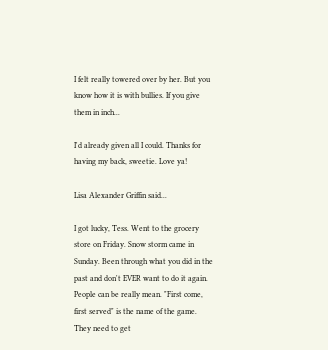I felt really towered over by her. But you know how it is with bullies. If you give them in inch...

I'd already given all I could. Thanks for having my back, sweetie. Love ya!

Lisa Alexander Griffin said...

I got lucky, Tess. Went to the grocery store on Friday. Snow storm came in Sunday. Been through what you did in the past and don't EVER want to do it again. People can be really mean. "First come, first served" is the name of the game. They need to get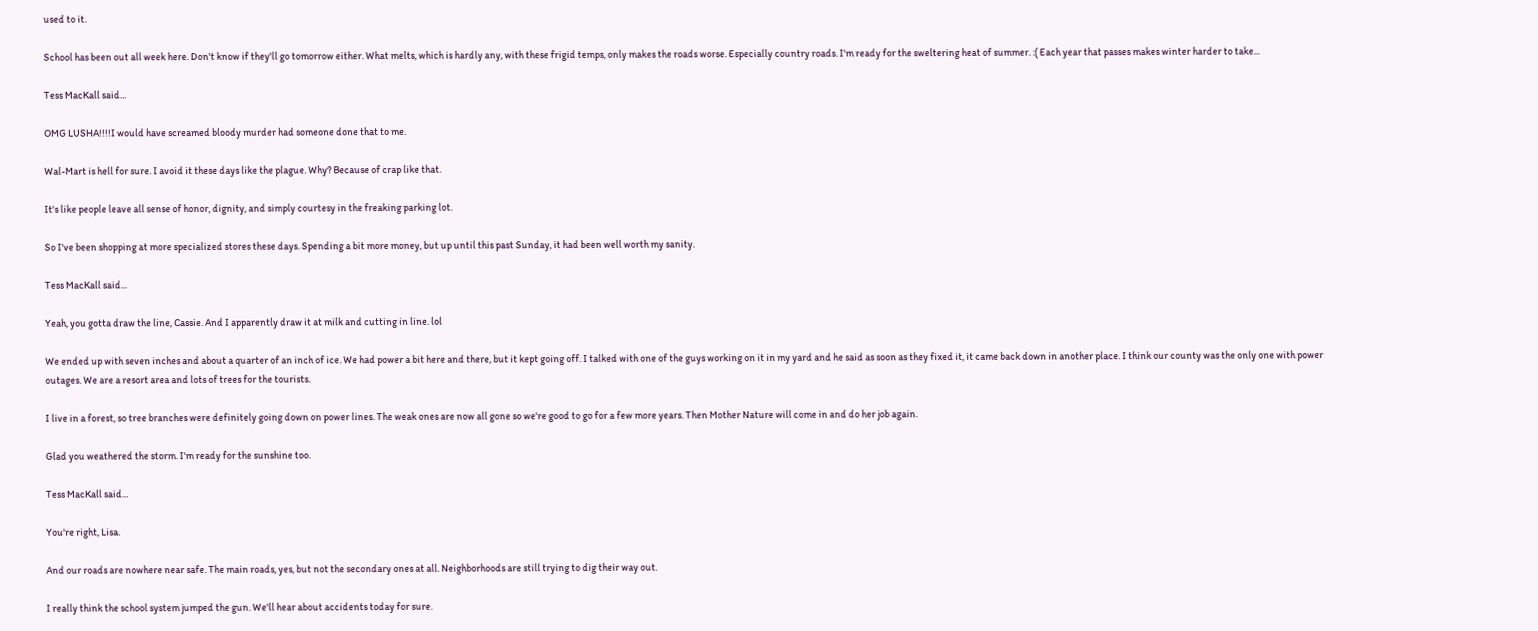used to it.

School has been out all week here. Don't know if they'll go tomorrow either. What melts, which is hardly any, with these frigid temps, only makes the roads worse. Especially country roads. I'm ready for the sweltering heat of summer. :( Each year that passes makes winter harder to take...

Tess MacKall said...

OMG LUSHA!!!!I would have screamed bloody murder had someone done that to me.

Wal-Mart is hell for sure. I avoid it these days like the plague. Why? Because of crap like that.

It's like people leave all sense of honor, dignity, and simply courtesy in the freaking parking lot.

So I've been shopping at more specialized stores these days. Spending a bit more money, but up until this past Sunday, it had been well worth my sanity.

Tess MacKall said...

Yeah, you gotta draw the line, Cassie. And I apparently draw it at milk and cutting in line. lol

We ended up with seven inches and about a quarter of an inch of ice. We had power a bit here and there, but it kept going off. I talked with one of the guys working on it in my yard and he said as soon as they fixed it, it came back down in another place. I think our county was the only one with power outages. We are a resort area and lots of trees for the tourists.

I live in a forest, so tree branches were definitely going down on power lines. The weak ones are now all gone so we're good to go for a few more years. Then Mother Nature will come in and do her job again.

Glad you weathered the storm. I'm ready for the sunshine too.

Tess MacKall said...

You're right, Lisa.

And our roads are nowhere near safe. The main roads, yes, but not the secondary ones at all. Neighborhoods are still trying to dig their way out.

I really think the school system jumped the gun. We'll hear about accidents today for sure.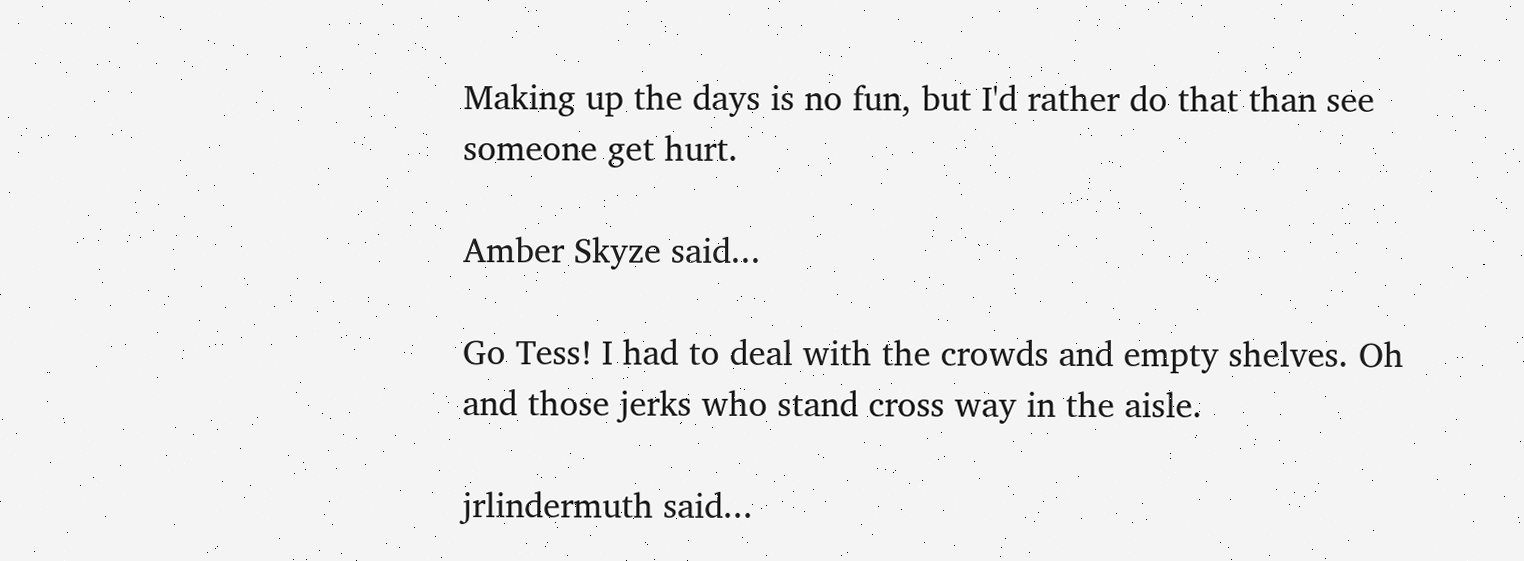Making up the days is no fun, but I'd rather do that than see someone get hurt.

Amber Skyze said...

Go Tess! I had to deal with the crowds and empty shelves. Oh and those jerks who stand cross way in the aisle.

jrlindermuth said...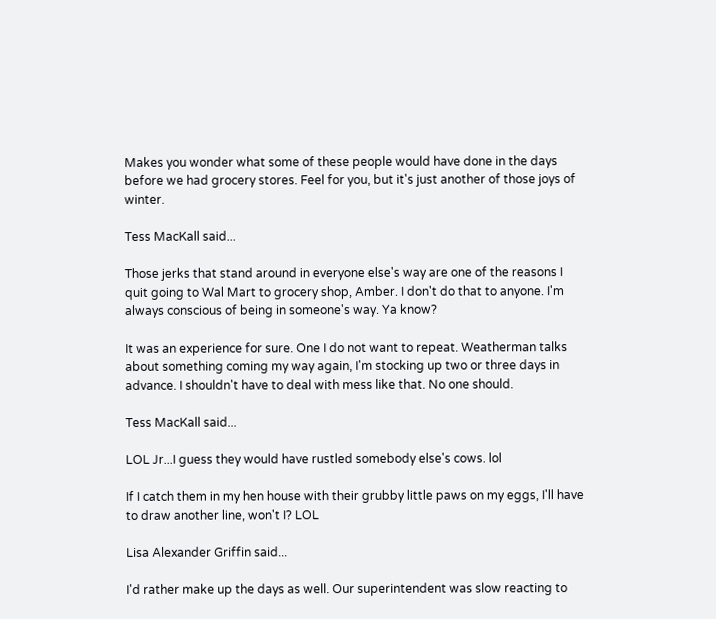Makes you wonder what some of these people would have done in the days before we had grocery stores. Feel for you, but it's just another of those joys of winter.

Tess MacKall said...

Those jerks that stand around in everyone else's way are one of the reasons I quit going to Wal Mart to grocery shop, Amber. I don't do that to anyone. I'm always conscious of being in someone's way. Ya know?

It was an experience for sure. One I do not want to repeat. Weatherman talks about something coming my way again, I'm stocking up two or three days in advance. I shouldn't have to deal with mess like that. No one should.

Tess MacKall said...

LOL Jr...I guess they would have rustled somebody else's cows. lol

If I catch them in my hen house with their grubby little paws on my eggs, I'll have to draw another line, won't I? LOL

Lisa Alexander Griffin said...

I'd rather make up the days as well. Our superintendent was slow reacting to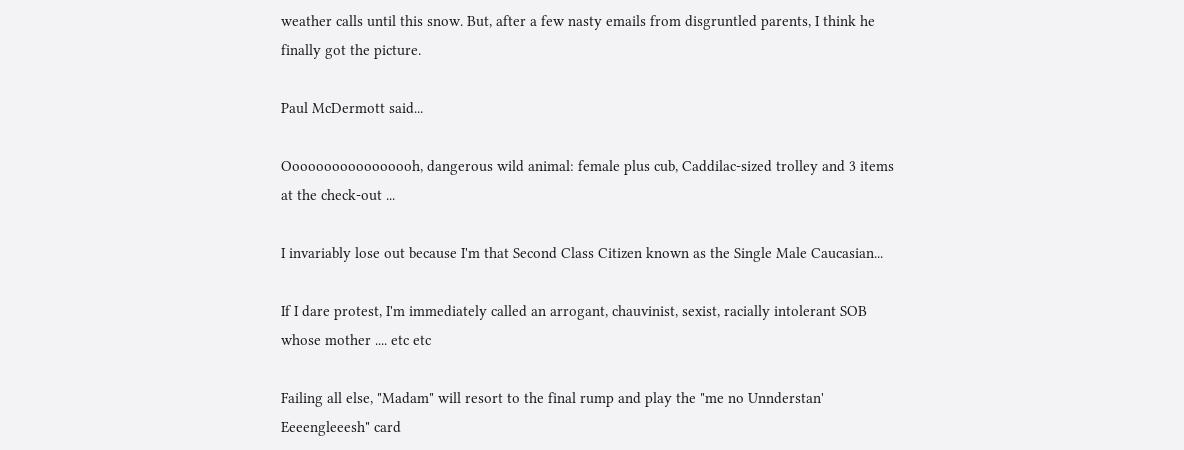weather calls until this snow. But, after a few nasty emails from disgruntled parents, I think he finally got the picture.

Paul McDermott said...

Ooooooooooooooooh, dangerous wild animal: female plus cub, Caddilac-sized trolley and 3 items at the check-out ...

I invariably lose out because I'm that Second Class Citizen known as the Single Male Caucasian...

If I dare protest, I'm immediately called an arrogant, chauvinist, sexist, racially intolerant SOB whose mother .... etc etc

Failing all else, "Madam" will resort to the final rump and play the "me no Unnderstan' Eeeengleeesh" card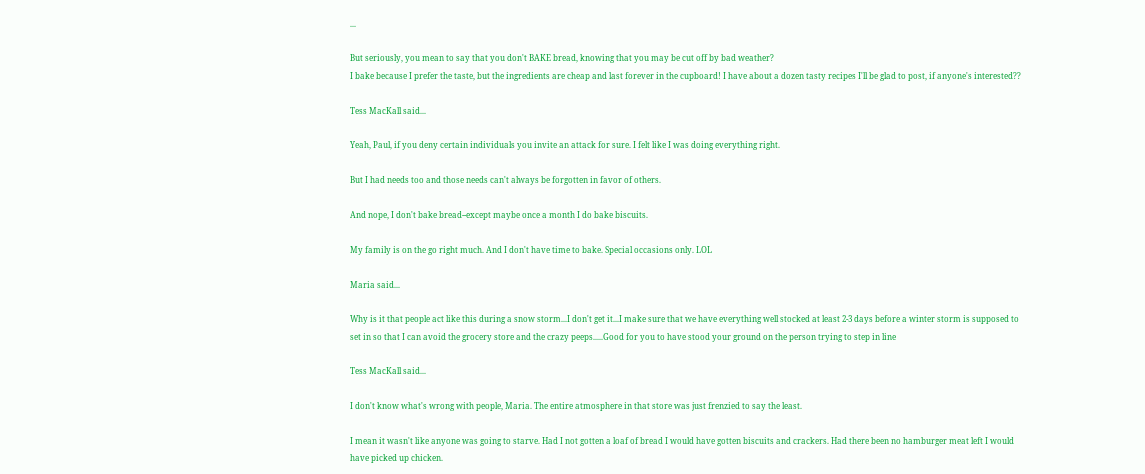...

But seriously, you mean to say that you don't BAKE bread, knowing that you may be cut off by bad weather?
I bake because I prefer the taste, but the ingredients are cheap and last forever in the cupboard! I have about a dozen tasty recipes I'll be glad to post, if anyone's interested??

Tess MacKall said...

Yeah, Paul, if you deny certain individuals you invite an attack for sure. I felt like I was doing everything right.

But I had needs too and those needs can't always be forgotten in favor of others.

And nope, I don't bake bread--except maybe once a month I do bake biscuits.

My family is on the go right much. And I don't have time to bake. Special occasions only. LOL

Maria said...

Why is it that people act like this during a snow storm...I don't get it...I make sure that we have everything well stocked at least 2-3 days before a winter storm is supposed to set in so that I can avoid the grocery store and the crazy peeps.....Good for you to have stood your ground on the person trying to step in line

Tess MacKall said...

I don't know what's wrong with people, Maria. The entire atmosphere in that store was just frenzied to say the least.

I mean it wasn't like anyone was going to starve. Had I not gotten a loaf of bread I would have gotten biscuits and crackers. Had there been no hamburger meat left I would have picked up chicken.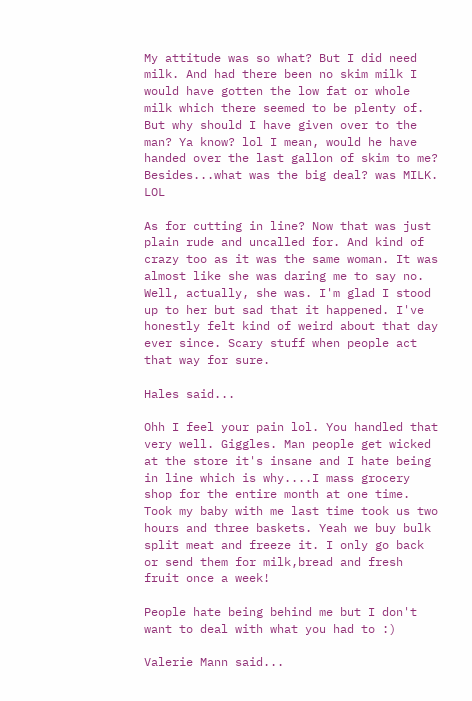My attitude was so what? But I did need milk. And had there been no skim milk I would have gotten the low fat or whole milk which there seemed to be plenty of. But why should I have given over to the man? Ya know? lol I mean, would he have handed over the last gallon of skim to me? Besides...what was the big deal? was MILK. LOL

As for cutting in line? Now that was just plain rude and uncalled for. And kind of crazy too as it was the same woman. It was almost like she was daring me to say no. Well, actually, she was. I'm glad I stood up to her but sad that it happened. I've honestly felt kind of weird about that day ever since. Scary stuff when people act that way for sure.

Hales said...

Ohh I feel your pain lol. You handled that very well. Giggles. Man people get wicked at the store it's insane and I hate being in line which is why....I mass grocery shop for the entire month at one time. Took my baby with me last time took us two hours and three baskets. Yeah we buy bulk split meat and freeze it. I only go back or send them for milk,bread and fresh fruit once a week!

People hate being behind me but I don't want to deal with what you had to :)

Valerie Mann said...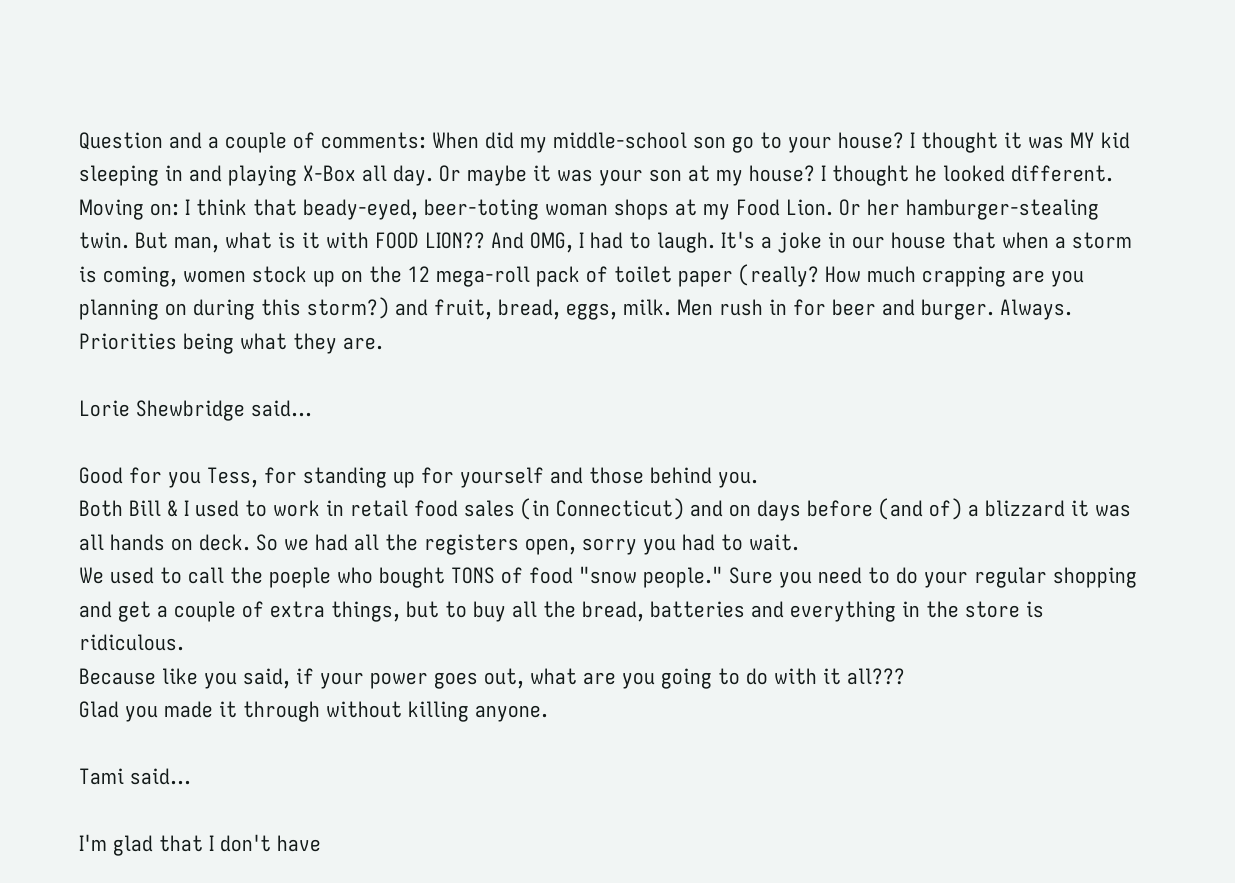Question and a couple of comments: When did my middle-school son go to your house? I thought it was MY kid sleeping in and playing X-Box all day. Or maybe it was your son at my house? I thought he looked different. Moving on: I think that beady-eyed, beer-toting woman shops at my Food Lion. Or her hamburger-stealing twin. But man, what is it with FOOD LION?? And OMG, I had to laugh. It's a joke in our house that when a storm is coming, women stock up on the 12 mega-roll pack of toilet paper (really? How much crapping are you planning on during this storm?) and fruit, bread, eggs, milk. Men rush in for beer and burger. Always. Priorities being what they are.

Lorie Shewbridge said...

Good for you Tess, for standing up for yourself and those behind you.
Both Bill & I used to work in retail food sales (in Connecticut) and on days before (and of) a blizzard it was all hands on deck. So we had all the registers open, sorry you had to wait.
We used to call the poeple who bought TONS of food "snow people." Sure you need to do your regular shopping and get a couple of extra things, but to buy all the bread, batteries and everything in the store is ridiculous.
Because like you said, if your power goes out, what are you going to do with it all???
Glad you made it through without killing anyone.

Tami said...

I'm glad that I don't have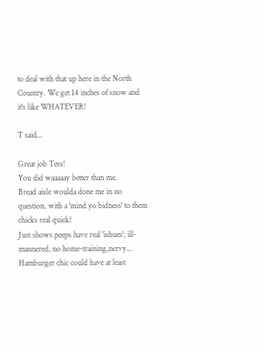to deal with that up here in the North Country. We get 14 inches of snow and it's like WHATEVER!

T said...

Great job Tess!
You did waaaaay better than me.
Bread aisle woulda done me in no question, with a 'mind yo bidness' to them chicks real quick!
Just shows peeps have real 'ishues'; ill-mannered, no home-training,nervy...
Hamburger chic could have at least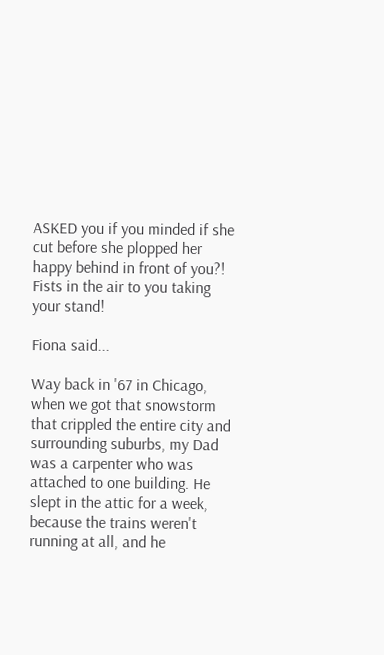ASKED you if you minded if she cut before she plopped her happy behind in front of you?! Fists in the air to you taking your stand!

Fiona said...

Way back in '67 in Chicago, when we got that snowstorm that crippled the entire city and surrounding suburbs, my Dad was a carpenter who was attached to one building. He slept in the attic for a week, because the trains weren't running at all, and he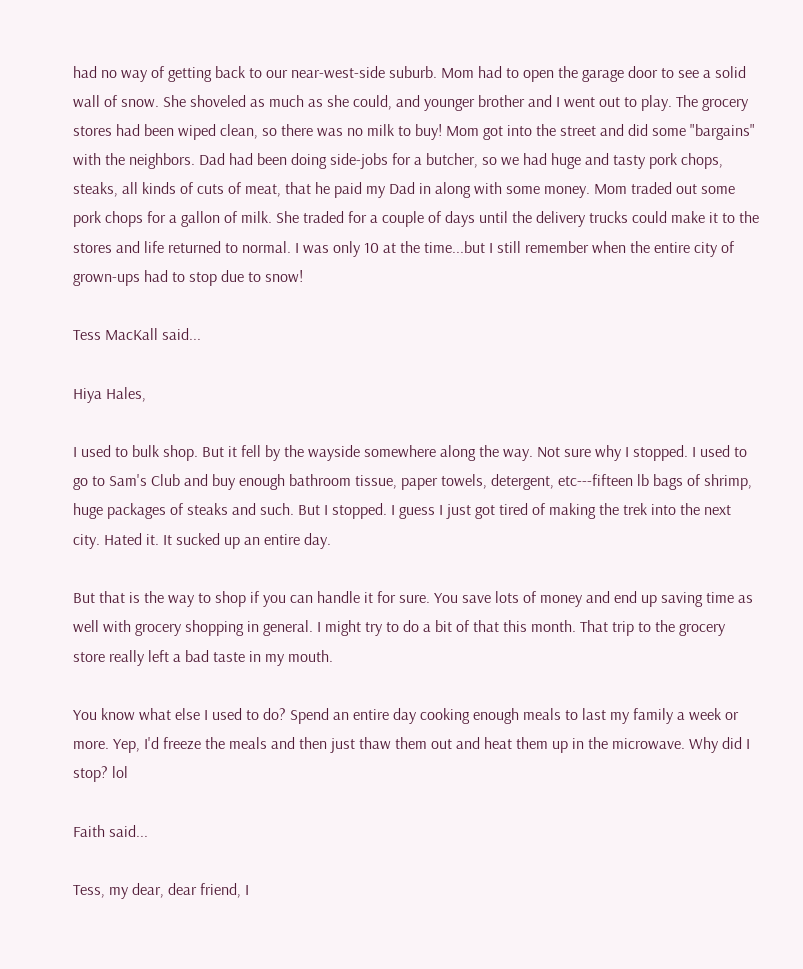had no way of getting back to our near-west-side suburb. Mom had to open the garage door to see a solid wall of snow. She shoveled as much as she could, and younger brother and I went out to play. The grocery stores had been wiped clean, so there was no milk to buy! Mom got into the street and did some "bargains" with the neighbors. Dad had been doing side-jobs for a butcher, so we had huge and tasty pork chops, steaks, all kinds of cuts of meat, that he paid my Dad in along with some money. Mom traded out some pork chops for a gallon of milk. She traded for a couple of days until the delivery trucks could make it to the stores and life returned to normal. I was only 10 at the time...but I still remember when the entire city of grown-ups had to stop due to snow!

Tess MacKall said...

Hiya Hales,

I used to bulk shop. But it fell by the wayside somewhere along the way. Not sure why I stopped. I used to go to Sam's Club and buy enough bathroom tissue, paper towels, detergent, etc---fifteen lb bags of shrimp, huge packages of steaks and such. But I stopped. I guess I just got tired of making the trek into the next city. Hated it. It sucked up an entire day.

But that is the way to shop if you can handle it for sure. You save lots of money and end up saving time as well with grocery shopping in general. I might try to do a bit of that this month. That trip to the grocery store really left a bad taste in my mouth.

You know what else I used to do? Spend an entire day cooking enough meals to last my family a week or more. Yep, I'd freeze the meals and then just thaw them out and heat them up in the microwave. Why did I stop? lol

Faith said...

Tess, my dear, dear friend, I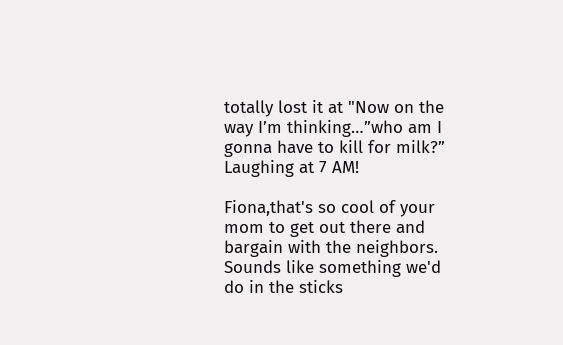totally lost it at "Now on the way I’m thinking…”who am I gonna have to kill for milk?” Laughing at 7 AM!

Fiona,that's so cool of your mom to get out there and bargain with the neighbors. Sounds like something we'd do in the sticks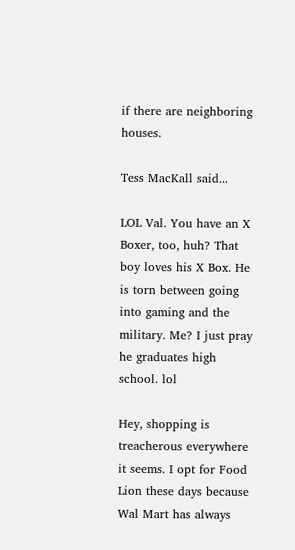if there are neighboring houses.

Tess MacKall said...

LOL Val. You have an X Boxer, too, huh? That boy loves his X Box. He is torn between going into gaming and the military. Me? I just pray he graduates high school. lol

Hey, shopping is treacherous everywhere it seems. I opt for Food Lion these days because Wal Mart has always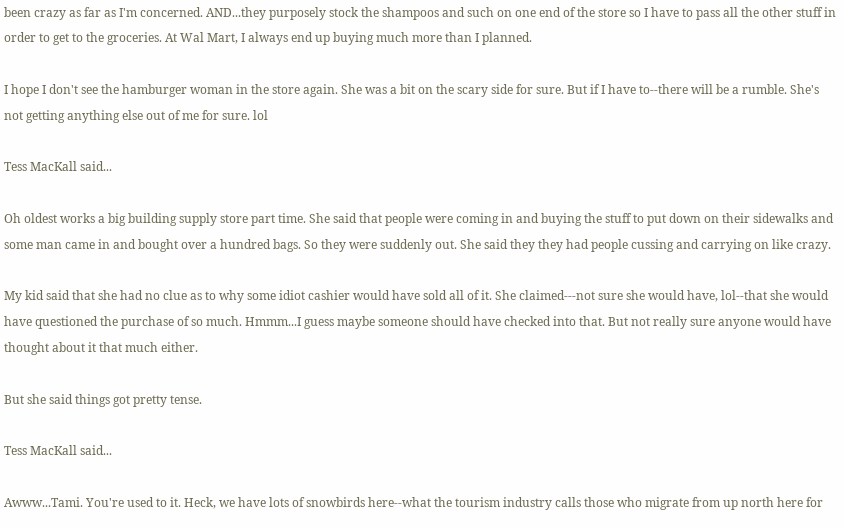been crazy as far as I'm concerned. AND...they purposely stock the shampoos and such on one end of the store so I have to pass all the other stuff in order to get to the groceries. At Wal Mart, I always end up buying much more than I planned.

I hope I don't see the hamburger woman in the store again. She was a bit on the scary side for sure. But if I have to--there will be a rumble. She's not getting anything else out of me for sure. lol

Tess MacKall said...

Oh oldest works a big building supply store part time. She said that people were coming in and buying the stuff to put down on their sidewalks and some man came in and bought over a hundred bags. So they were suddenly out. She said they they had people cussing and carrying on like crazy.

My kid said that she had no clue as to why some idiot cashier would have sold all of it. She claimed---not sure she would have, lol--that she would have questioned the purchase of so much. Hmmm...I guess maybe someone should have checked into that. But not really sure anyone would have thought about it that much either.

But she said things got pretty tense.

Tess MacKall said...

Awww...Tami. You're used to it. Heck, we have lots of snowbirds here--what the tourism industry calls those who migrate from up north here for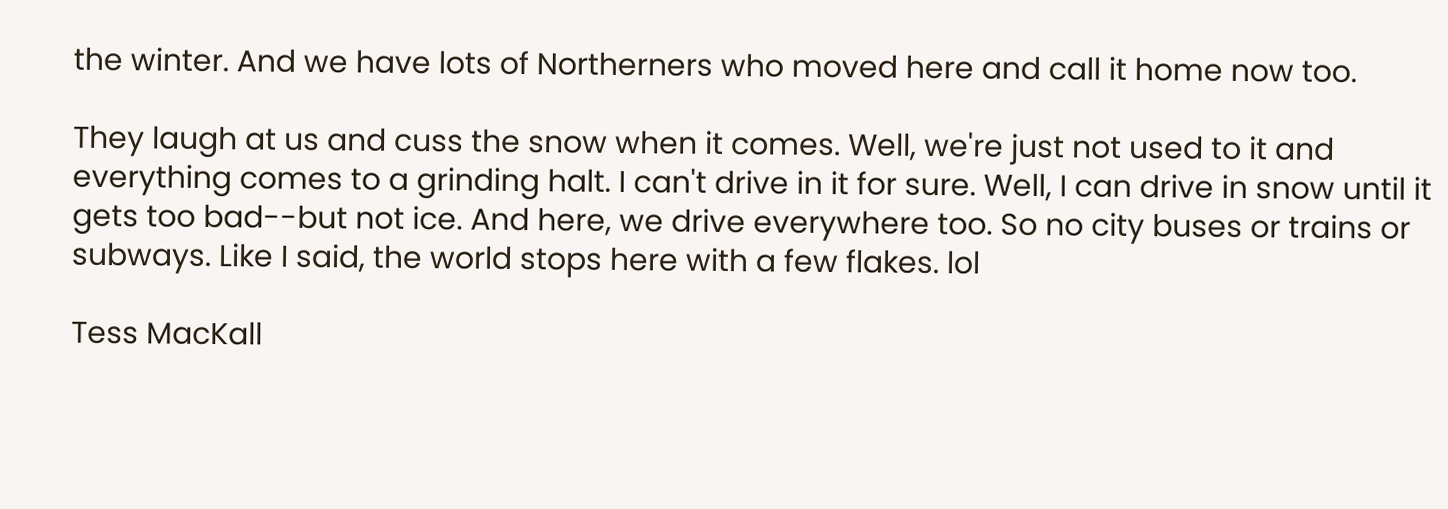the winter. And we have lots of Northerners who moved here and call it home now too.

They laugh at us and cuss the snow when it comes. Well, we're just not used to it and everything comes to a grinding halt. I can't drive in it for sure. Well, I can drive in snow until it gets too bad--but not ice. And here, we drive everywhere too. So no city buses or trains or subways. Like I said, the world stops here with a few flakes. lol

Tess MacKall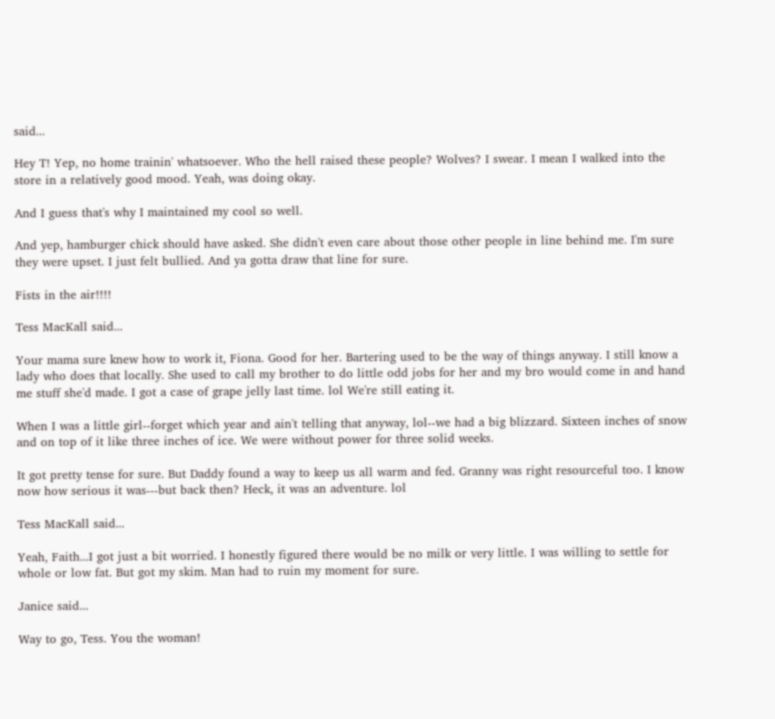said...

Hey T! Yep, no home trainin' whatsoever. Who the hell raised these people? Wolves? I swear. I mean I walked into the store in a relatively good mood. Yeah, was doing okay.

And I guess that's why I maintained my cool so well.

And yep, hamburger chick should have asked. She didn't even care about those other people in line behind me. I'm sure they were upset. I just felt bullied. And ya gotta draw that line for sure.

Fists in the air!!!!

Tess MacKall said...

Your mama sure knew how to work it, Fiona. Good for her. Bartering used to be the way of things anyway. I still know a lady who does that locally. She used to call my brother to do little odd jobs for her and my bro would come in and hand me stuff she'd made. I got a case of grape jelly last time. lol We're still eating it.

When I was a little girl--forget which year and ain't telling that anyway, lol--we had a big blizzard. Sixteen inches of snow and on top of it like three inches of ice. We were without power for three solid weeks.

It got pretty tense for sure. But Daddy found a way to keep us all warm and fed. Granny was right resourceful too. I know now how serious it was---but back then? Heck, it was an adventure. lol

Tess MacKall said...

Yeah, Faith...I got just a bit worried. I honestly figured there would be no milk or very little. I was willing to settle for whole or low fat. But got my skim. Man had to ruin my moment for sure.

Janice said...

Way to go, Tess. You the woman!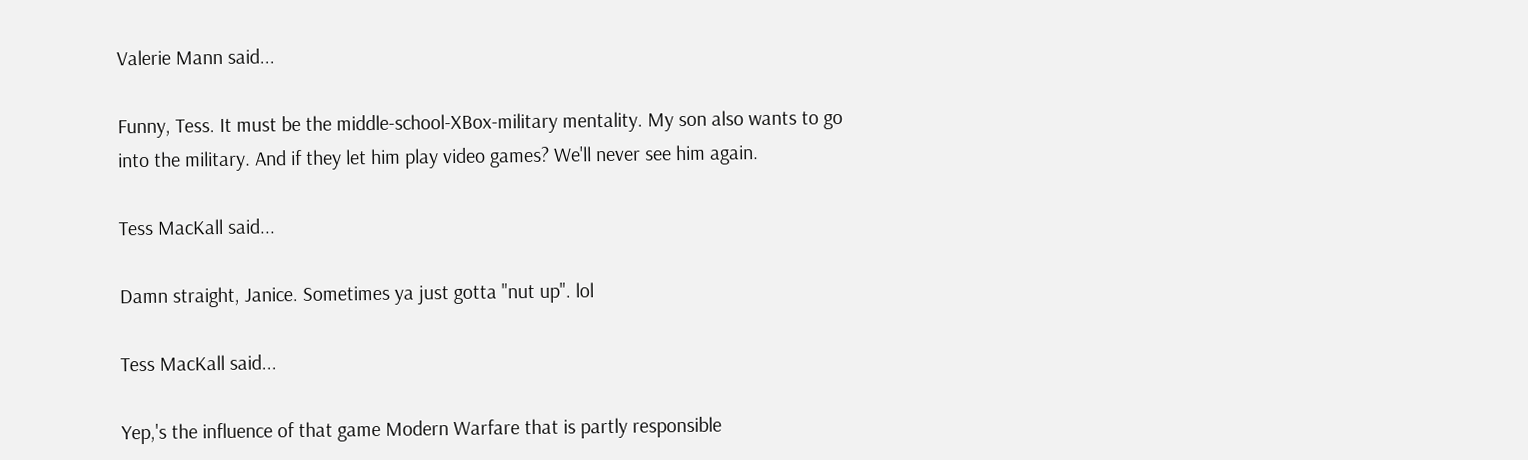Valerie Mann said...

Funny, Tess. It must be the middle-school-XBox-military mentality. My son also wants to go into the military. And if they let him play video games? We'll never see him again.

Tess MacKall said...

Damn straight, Janice. Sometimes ya just gotta "nut up". lol

Tess MacKall said...

Yep,'s the influence of that game Modern Warfare that is partly responsible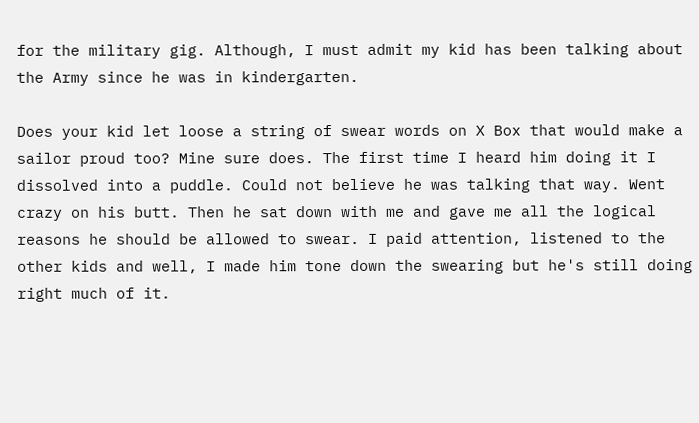for the military gig. Although, I must admit my kid has been talking about the Army since he was in kindergarten.

Does your kid let loose a string of swear words on X Box that would make a sailor proud too? Mine sure does. The first time I heard him doing it I dissolved into a puddle. Could not believe he was talking that way. Went crazy on his butt. Then he sat down with me and gave me all the logical reasons he should be allowed to swear. I paid attention, listened to the other kids and well, I made him tone down the swearing but he's still doing right much of it.